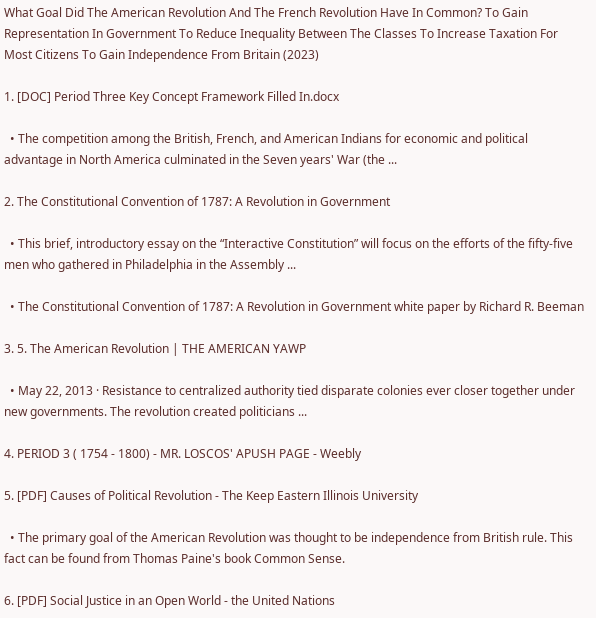What Goal Did The American Revolution And The French Revolution Have In Common? To Gain Representation In Government To Reduce Inequality Between The Classes To Increase Taxation For Most Citizens To Gain Independence From Britain (2023)

1. [DOC] Period Three Key Concept Framework Filled In.docx

  • The competition among the British, French, and American Indians for economic and political advantage in North America culminated in the Seven years' War (the ...

2. The Constitutional Convention of 1787: A Revolution in Government

  • This brief, introductory essay on the “Interactive Constitution” will focus on the efforts of the fifty-five men who gathered in Philadelphia in the Assembly ...

  • The Constitutional Convention of 1787: A Revolution in Government white paper by Richard R. Beeman

3. 5. The American Revolution | THE AMERICAN YAWP

  • May 22, 2013 · Resistance to centralized authority tied disparate colonies ever closer together under new governments. The revolution created politicians ...

4. PERIOD 3 ( 1754 - 1800) - MR. LOSCOS' APUSH PAGE - Weebly

5. [PDF] Causes of Political Revolution - The Keep Eastern Illinois University

  • The primary goal of the American Revolution was thought to be independence from British rule. This fact can be found from Thomas Paine's book Common Sense.

6. [PDF] Social Justice in an Open World - the United Nations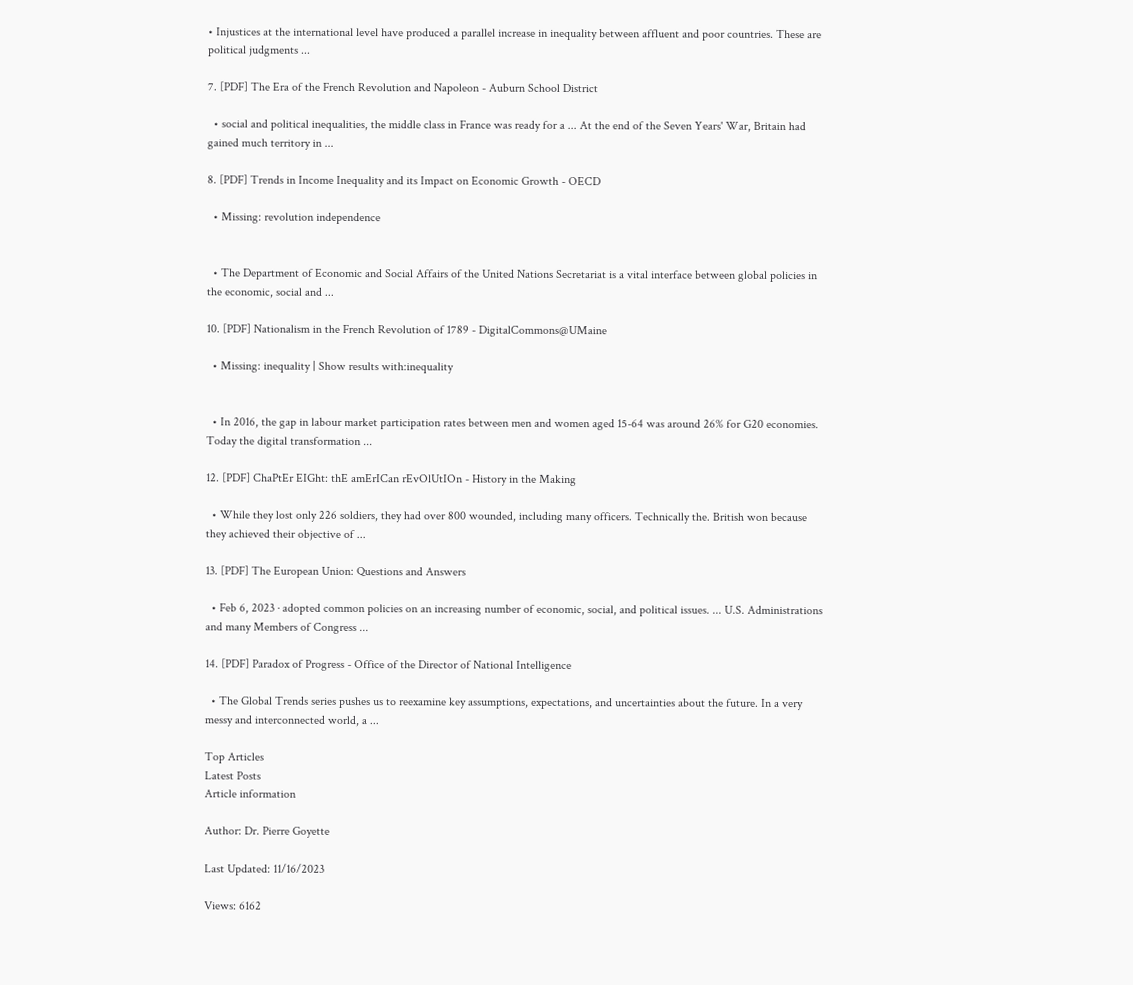• Injustices at the international level have produced a parallel increase in inequality between affluent and poor countries. These are political judgments ...

7. [PDF] The Era of the French Revolution and Napoleon - Auburn School District

  • social and political inequalities, the middle class in France was ready for a ... At the end of the Seven Years' War, Britain had gained much territory in ...

8. [PDF] Trends in Income Inequality and its Impact on Economic Growth - OECD

  • Missing: revolution independence


  • The Department of Economic and Social Affairs of the United Nations Secretariat is a vital interface between global policies in the economic, social and ...

10. [PDF] Nationalism in the French Revolution of 1789 - DigitalCommons@UMaine

  • Missing: inequality | Show results with:inequality


  • In 2016, the gap in labour market participation rates between men and women aged 15-64 was around 26% for G20 economies. Today the digital transformation ...

12. [PDF] ChaPtEr EIGht: thE amErICan rEvOlUtIOn - History in the Making

  • While they lost only 226 soldiers, they had over 800 wounded, including many officers. Technically the. British won because they achieved their objective of ...

13. [PDF] The European Union: Questions and Answers

  • Feb 6, 2023 · adopted common policies on an increasing number of economic, social, and political issues. ... U.S. Administrations and many Members of Congress ...

14. [PDF] Paradox of Progress - Office of the Director of National Intelligence

  • The Global Trends series pushes us to reexamine key assumptions, expectations, and uncertainties about the future. In a very messy and interconnected world, a ...

Top Articles
Latest Posts
Article information

Author: Dr. Pierre Goyette

Last Updated: 11/16/2023

Views: 6162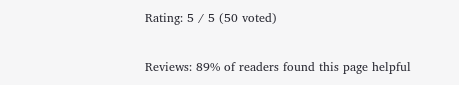Rating: 5 / 5 (50 voted)

Reviews: 89% of readers found this page helpful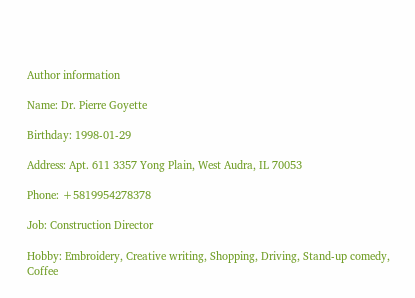Author information

Name: Dr. Pierre Goyette

Birthday: 1998-01-29

Address: Apt. 611 3357 Yong Plain, West Audra, IL 70053

Phone: +5819954278378

Job: Construction Director

Hobby: Embroidery, Creative writing, Shopping, Driving, Stand-up comedy, Coffee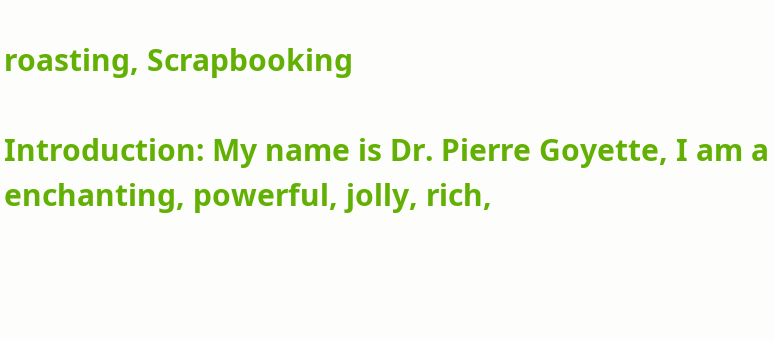roasting, Scrapbooking

Introduction: My name is Dr. Pierre Goyette, I am a enchanting, powerful, jolly, rich,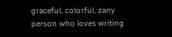graceful, colorful, zany person who loves writing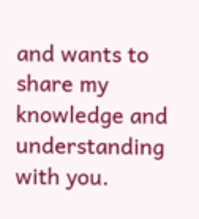and wants to share my knowledge and understanding with you.